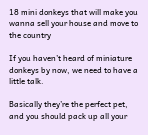18 mini donkeys that will make you wanna sell your house and move to the country

If you haven’t heard of miniature donkeys by now, we need to have a little talk.

Basically they’re the perfect pet, and you should pack up all your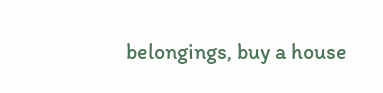belongings, buy a house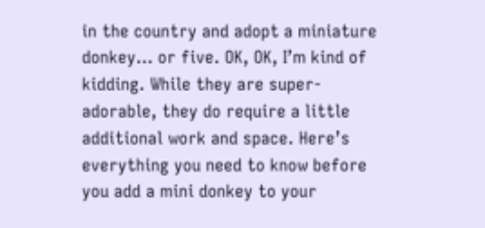in the country and adopt a miniature donkey… or five. OK, OK, I’m kind of kidding. While they are super-adorable, they do require a little additional work and space. Here’s everything you need to know before you add a mini donkey to your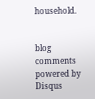household.


blog comments powered by Disqus